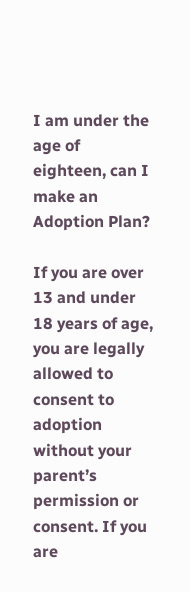I am under the age of eighteen, can I make an Adoption Plan?

If you are over 13 and under 18 years of age, you are legally allowed to consent to adoption without your parent’s permission or consent. If you are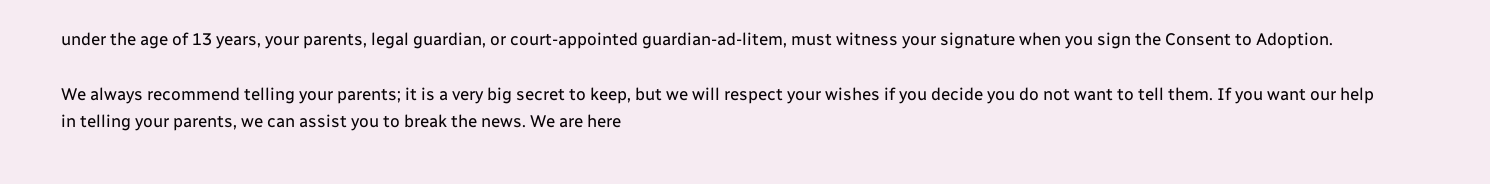under the age of 13 years, your parents, legal guardian, or court-appointed guardian-ad-litem, must witness your signature when you sign the Consent to Adoption.

We always recommend telling your parents; it is a very big secret to keep, but we will respect your wishes if you decide you do not want to tell them. If you want our help in telling your parents, we can assist you to break the news. We are here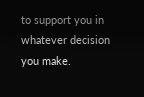to support you in whatever decision you make.